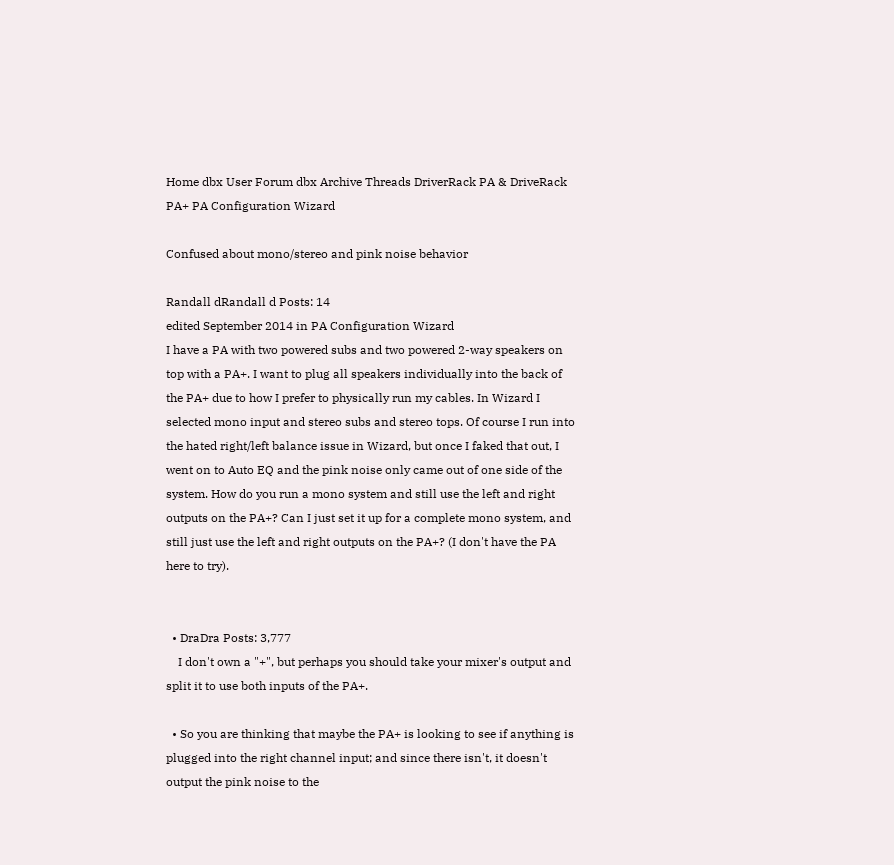Home dbx User Forum dbx Archive Threads DriverRack PA & DriveRack PA+ PA Configuration Wizard

Confused about mono/stereo and pink noise behavior

Randall dRandall d Posts: 14
edited September 2014 in PA Configuration Wizard
I have a PA with two powered subs and two powered 2-way speakers on top with a PA+. I want to plug all speakers individually into the back of the PA+ due to how I prefer to physically run my cables. In Wizard I selected mono input and stereo subs and stereo tops. Of course I run into the hated right/left balance issue in Wizard, but once I faked that out, I went on to Auto EQ and the pink noise only came out of one side of the system. How do you run a mono system and still use the left and right outputs on the PA+? Can I just set it up for a complete mono system, and still just use the left and right outputs on the PA+? (I don't have the PA here to try).


  • DraDra Posts: 3,777
    I don't own a "+", but perhaps you should take your mixer's output and split it to use both inputs of the PA+.

  • So you are thinking that maybe the PA+ is looking to see if anything is plugged into the right channel input; and since there isn't, it doesn't output the pink noise to the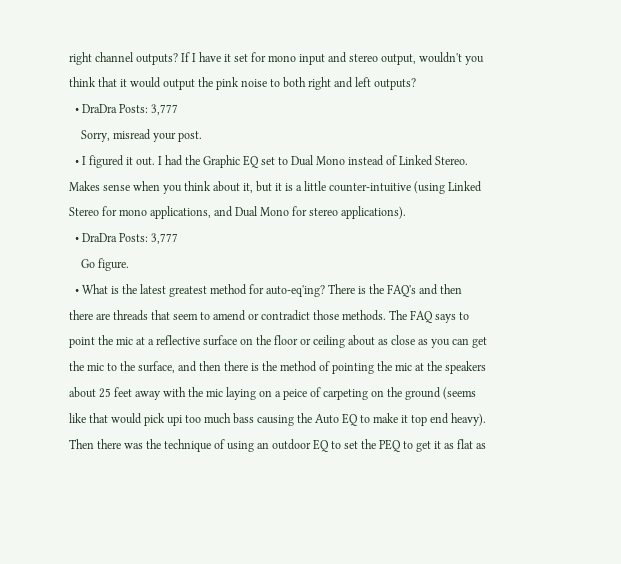right channel outputs? If I have it set for mono input and stereo output, wouldn't you think that it would output the pink noise to both right and left outputs?
  • DraDra Posts: 3,777
    Sorry, misread your post.
  • I figured it out. I had the Graphic EQ set to Dual Mono instead of Linked Stereo. Makes sense when you think about it, but it is a little counter-intuitive (using Linked Stereo for mono applications, and Dual Mono for stereo applications).
  • DraDra Posts: 3,777
    Go figure.
  • What is the latest greatest method for auto-eq'ing? There is the FAQ's and then there are threads that seem to amend or contradict those methods. The FAQ says to point the mic at a reflective surface on the floor or ceiling about as close as you can get the mic to the surface, and then there is the method of pointing the mic at the speakers about 25 feet away with the mic laying on a peice of carpeting on the ground (seems like that would pick upi too much bass causing the Auto EQ to make it top end heavy). Then there was the technique of using an outdoor EQ to set the PEQ to get it as flat as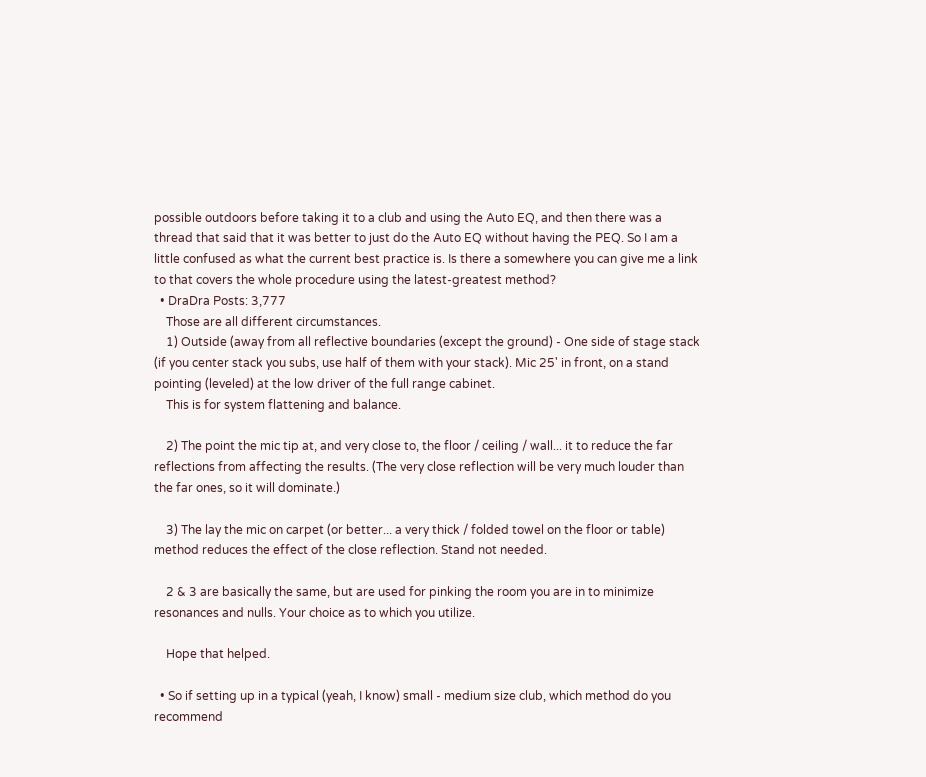possible outdoors before taking it to a club and using the Auto EQ, and then there was a thread that said that it was better to just do the Auto EQ without having the PEQ. So I am a little confused as what the current best practice is. Is there a somewhere you can give me a link to that covers the whole procedure using the latest-greatest method?
  • DraDra Posts: 3,777
    Those are all different circumstances.
    1) Outside (away from all reflective boundaries (except the ground) - One side of stage stack (if you center stack you subs, use half of them with your stack). Mic 25' in front, on a stand pointing (leveled) at the low driver of the full range cabinet.
    This is for system flattening and balance.

    2) The point the mic tip at, and very close to, the floor / ceiling / wall... it to reduce the far reflections from affecting the results. (The very close reflection will be very much louder than the far ones, so it will dominate.)

    3) The lay the mic on carpet (or better... a very thick / folded towel on the floor or table) method reduces the effect of the close reflection. Stand not needed.

    2 & 3 are basically the same, but are used for pinking the room you are in to minimize resonances and nulls. Your choice as to which you utilize.

    Hope that helped.

  • So if setting up in a typical (yeah, I know) small - medium size club, which method do you recommend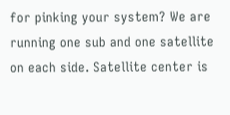for pinking your system? We are running one sub and one satellite on each side. Satellite center is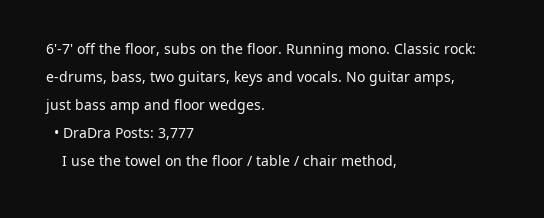6'-7' off the floor, subs on the floor. Running mono. Classic rock: e-drums, bass, two guitars, keys and vocals. No guitar amps, just bass amp and floor wedges.
  • DraDra Posts: 3,777
    I use the towel on the floor / table / chair method,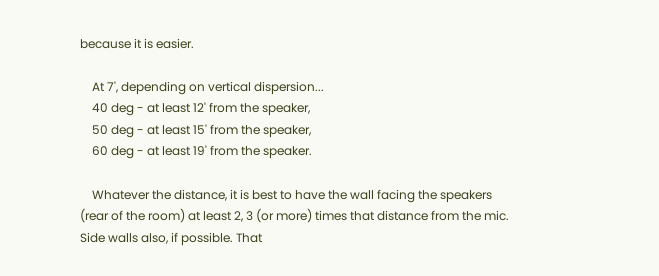because it is easier.

    At 7', depending on vertical dispersion...
    40 deg - at least 12' from the speaker,
    50 deg - at least 15' from the speaker,
    60 deg - at least 19' from the speaker.

    Whatever the distance, it is best to have the wall facing the speakers (rear of the room) at least 2, 3 (or more) times that distance from the mic. Side walls also, if possible. That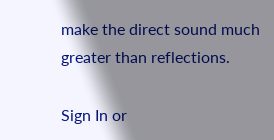make the direct sound much greater than reflections.

Sign In or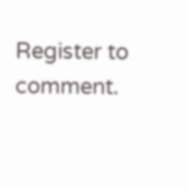Register to comment.